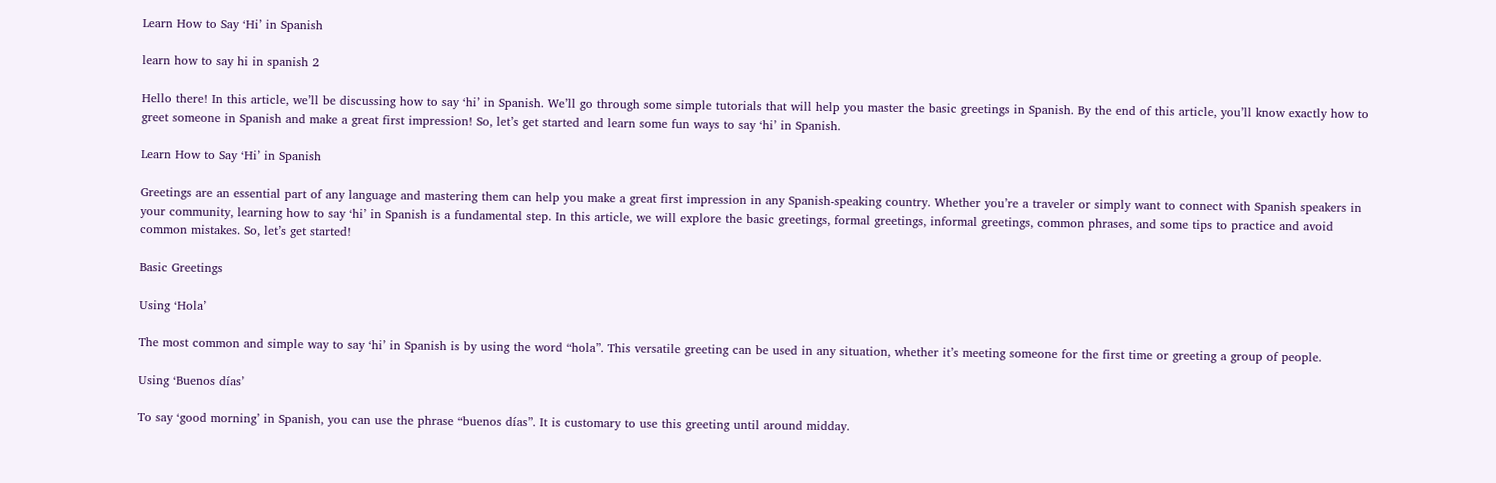Learn How to Say ‘Hi’ in Spanish

learn how to say hi in spanish 2

Hello there! In this article, we’ll be discussing how to say ‘hi’ in Spanish. We’ll go through some simple tutorials that will help you master the basic greetings in Spanish. By the end of this article, you’ll know exactly how to greet someone in Spanish and make a great first impression! So, let’s get started and learn some fun ways to say ‘hi’ in Spanish.

Learn How to Say ‘Hi’ in Spanish

Greetings are an essential part of any language and mastering them can help you make a great first impression in any Spanish-speaking country. Whether you’re a traveler or simply want to connect with Spanish speakers in your community, learning how to say ‘hi’ in Spanish is a fundamental step. In this article, we will explore the basic greetings, formal greetings, informal greetings, common phrases, and some tips to practice and avoid common mistakes. So, let’s get started!

Basic Greetings

Using ‘Hola’

The most common and simple way to say ‘hi’ in Spanish is by using the word “hola”. This versatile greeting can be used in any situation, whether it’s meeting someone for the first time or greeting a group of people.

Using ‘Buenos días’

To say ‘good morning’ in Spanish, you can use the phrase “buenos días”. It is customary to use this greeting until around midday.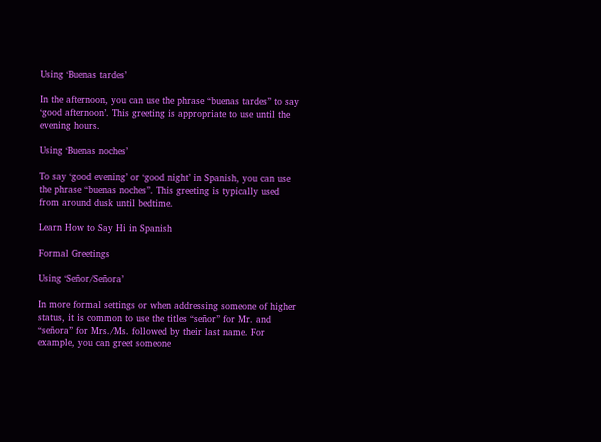Using ‘Buenas tardes’

In the afternoon, you can use the phrase “buenas tardes” to say ‘good afternoon’. This greeting is appropriate to use until the evening hours.

Using ‘Buenas noches’

To say ‘good evening’ or ‘good night’ in Spanish, you can use the phrase “buenas noches”. This greeting is typically used from around dusk until bedtime.

Learn How to Say Hi in Spanish

Formal Greetings

Using ‘Señor/Señora’

In more formal settings or when addressing someone of higher status, it is common to use the titles “señor” for Mr. and “señora” for Mrs./Ms. followed by their last name. For example, you can greet someone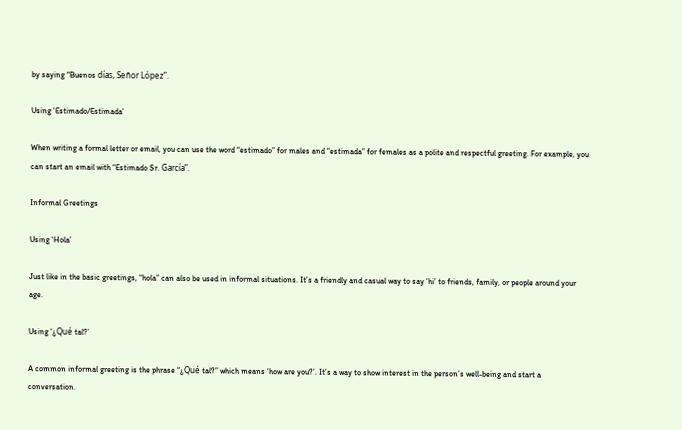by saying “Buenos días, Señor López”.

Using ‘Estimado/Estimada’

When writing a formal letter or email, you can use the word “estimado” for males and “estimada” for females as a polite and respectful greeting. For example, you can start an email with “Estimado Sr. García”.

Informal Greetings

Using ‘Hola’

Just like in the basic greetings, “hola” can also be used in informal situations. It’s a friendly and casual way to say ‘hi’ to friends, family, or people around your age.

Using ‘¿Qué tal?’

A common informal greeting is the phrase “¿Qué tal?” which means ‘how are you?’. It’s a way to show interest in the person’s well-being and start a conversation.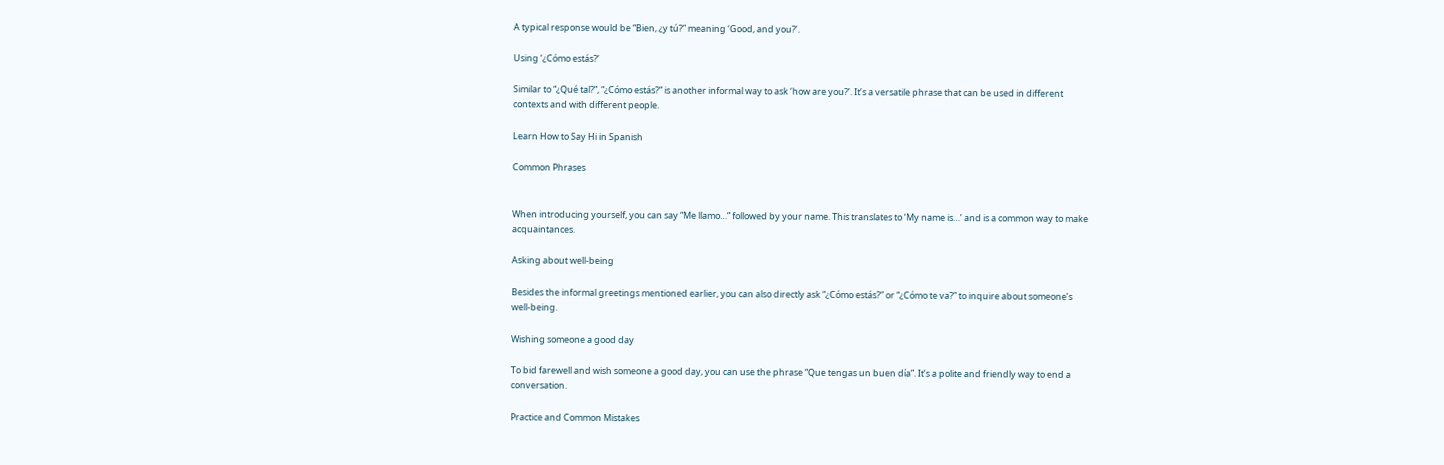A typical response would be “Bien, ¿y tú?” meaning ‘Good, and you?’.

Using ‘¿Cómo estás?’

Similar to “¿Qué tal?”, “¿Cómo estás?” is another informal way to ask ‘how are you?’. It’s a versatile phrase that can be used in different contexts and with different people.

Learn How to Say Hi in Spanish

Common Phrases


When introducing yourself, you can say “Me llamo…” followed by your name. This translates to ‘My name is…’ and is a common way to make acquaintances.

Asking about well-being

Besides the informal greetings mentioned earlier, you can also directly ask “¿Cómo estás?” or “¿Cómo te va?” to inquire about someone’s well-being.

Wishing someone a good day

To bid farewell and wish someone a good day, you can use the phrase “Que tengas un buen día”. It’s a polite and friendly way to end a conversation.

Practice and Common Mistakes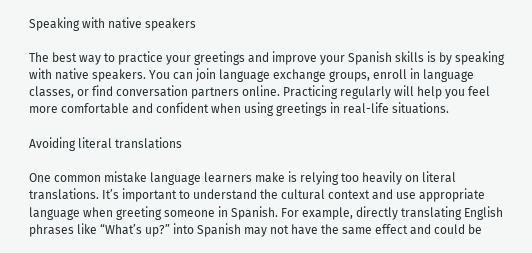Speaking with native speakers

The best way to practice your greetings and improve your Spanish skills is by speaking with native speakers. You can join language exchange groups, enroll in language classes, or find conversation partners online. Practicing regularly will help you feel more comfortable and confident when using greetings in real-life situations.

Avoiding literal translations

One common mistake language learners make is relying too heavily on literal translations. It’s important to understand the cultural context and use appropriate language when greeting someone in Spanish. For example, directly translating English phrases like “What’s up?” into Spanish may not have the same effect and could be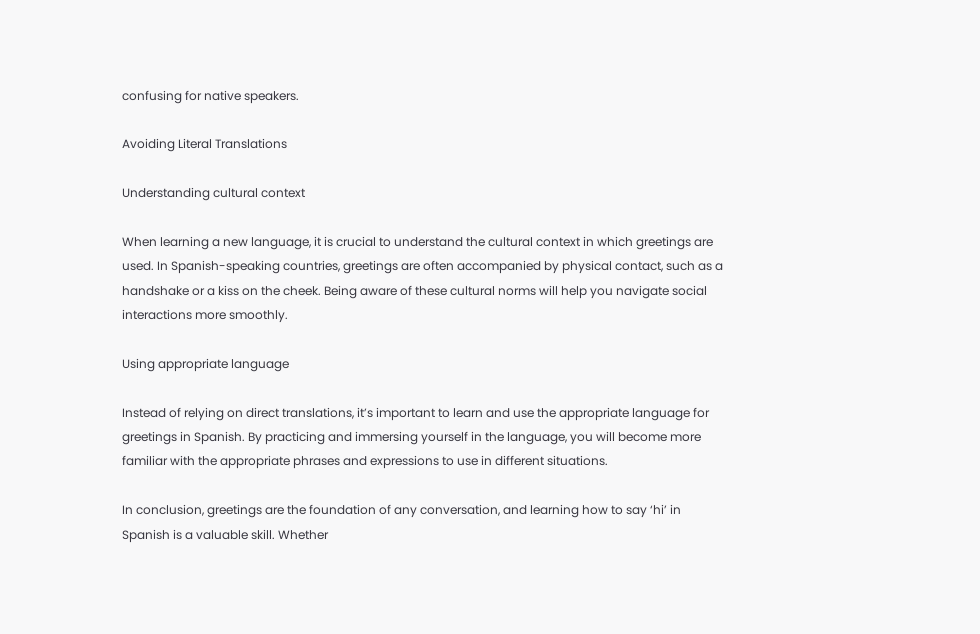confusing for native speakers.

Avoiding Literal Translations

Understanding cultural context

When learning a new language, it is crucial to understand the cultural context in which greetings are used. In Spanish-speaking countries, greetings are often accompanied by physical contact, such as a handshake or a kiss on the cheek. Being aware of these cultural norms will help you navigate social interactions more smoothly.

Using appropriate language

Instead of relying on direct translations, it’s important to learn and use the appropriate language for greetings in Spanish. By practicing and immersing yourself in the language, you will become more familiar with the appropriate phrases and expressions to use in different situations.

In conclusion, greetings are the foundation of any conversation, and learning how to say ‘hi’ in Spanish is a valuable skill. Whether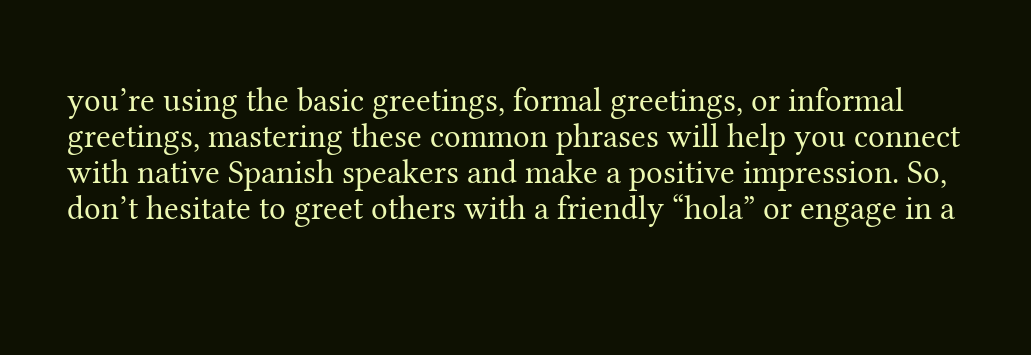you’re using the basic greetings, formal greetings, or informal greetings, mastering these common phrases will help you connect with native Spanish speakers and make a positive impression. So, don’t hesitate to greet others with a friendly “hola” or engage in a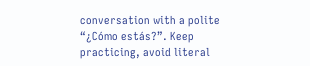conversation with a polite “¿Cómo estás?”. Keep practicing, avoid literal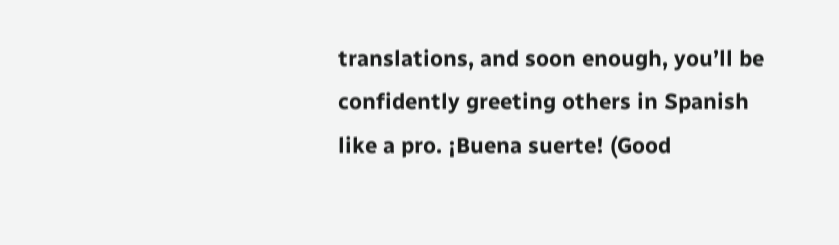translations, and soon enough, you’ll be confidently greeting others in Spanish like a pro. ¡Buena suerte! (Good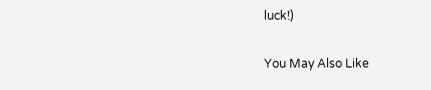luck!)

You May Also Like